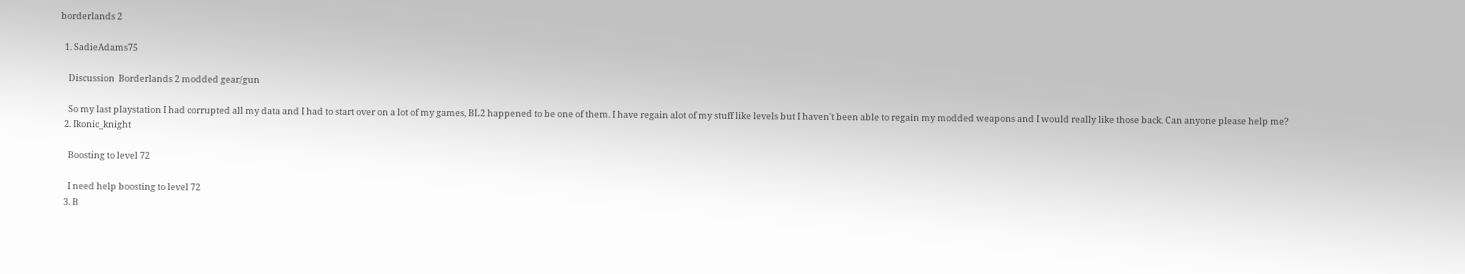borderlands 2

  1. SadieAdams75

    Discussion  Borderlands 2 modded gear/gun

    So my last playstation I had corrupted all my data and I had to start over on a lot of my games, BL2 happened to be one of them. I have regain alot of my stuff like levels but I haven't been able to regain my modded weapons and I would really like those back. Can anyone please help me?
  2. Ikonic_knight

    Boosting to level 72

    I need help boosting to level 72
  3. B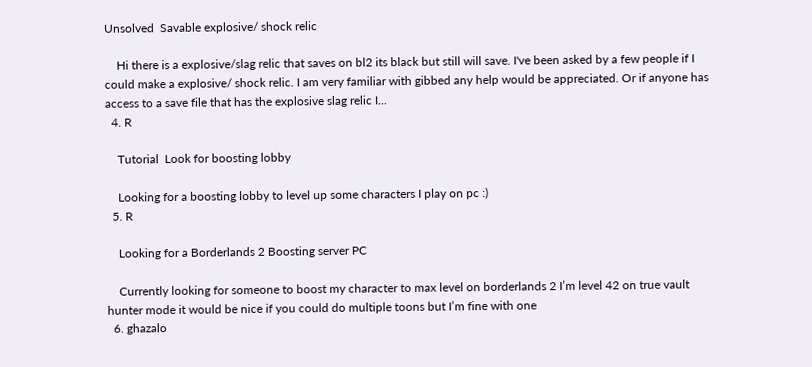Unsolved  Savable explosive/ shock relic

    Hi there is a explosive/slag relic that saves on bl2 its black but still will save. I've been asked by a few people if I could make a explosive/ shock relic. I am very familiar with gibbed any help would be appreciated. Or if anyone has access to a save file that has the explosive slag relic I...
  4. R

    Tutorial  Look for boosting lobby

    Looking for a boosting lobby to level up some characters I play on pc :)
  5. R

    Looking for a Borderlands 2 Boosting server PC

    Currently looking for someone to boost my character to max level on borderlands 2 I’m level 42 on true vault hunter mode it would be nice if you could do multiple toons but I’m fine with one
  6. ghazalo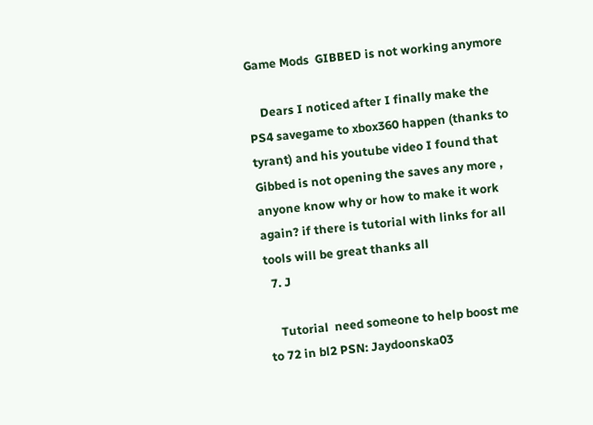Game Mods  GIBBED is not working anymore

    Dears I noticed after I finally make the PS4 savegame to xbox360 happen (thanks to tyrant) and his youtube video I found that Gibbed is not opening the saves any more , anyone know why or how to make it work again? if there is tutorial with links for all tools will be great thanks all
  7. J

    Tutorial  need someone to help boost me to 72 in bl2 PSN: Jaydoonska03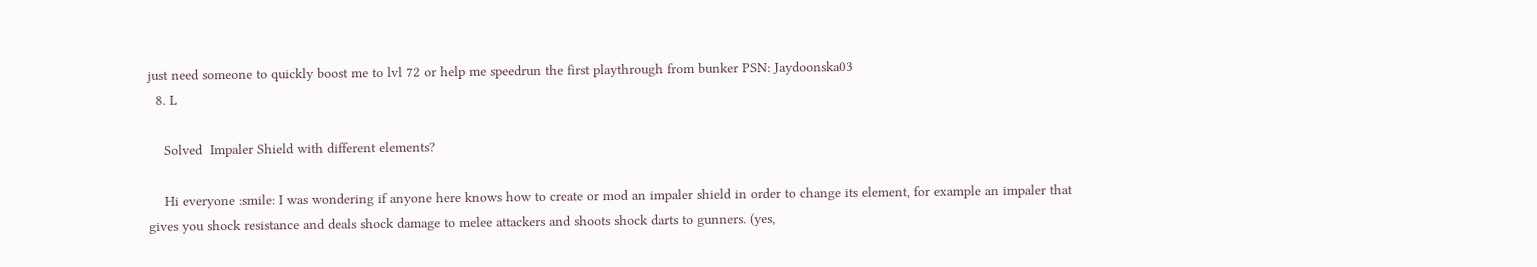just need someone to quickly boost me to lvl 72 or help me speedrun the first playthrough from bunker PSN: Jaydoonska03
  8. L

    Solved  Impaler Shield with different elements?

    Hi everyone :smile: I was wondering if anyone here knows how to create or mod an impaler shield in order to change its element, for example an impaler that gives you shock resistance and deals shock damage to melee attackers and shoots shock darts to gunners. (yes,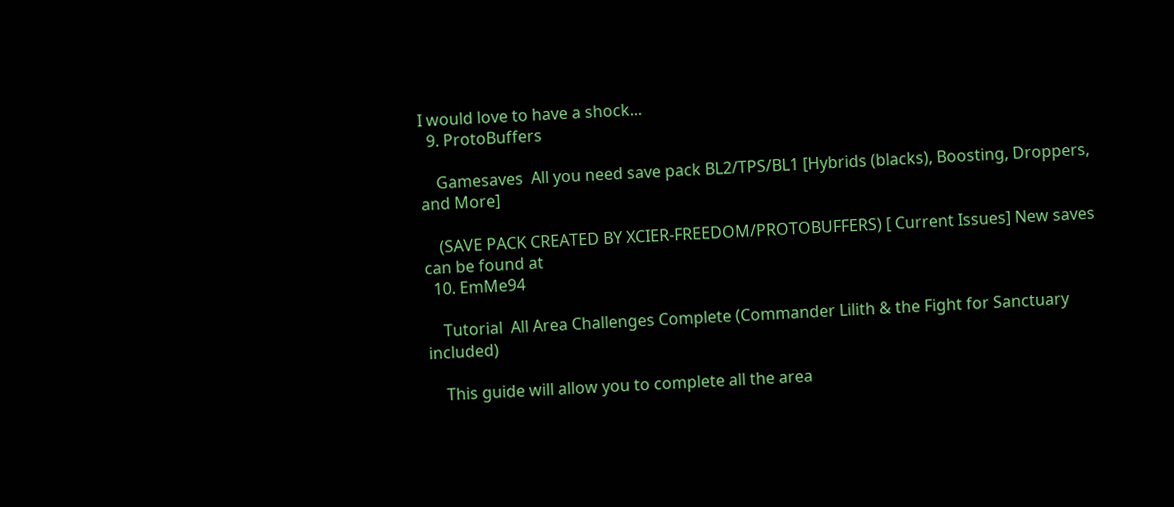I would love to have a shock...
  9. ProtoBuffers

    Gamesaves  All you need save pack BL2/TPS/BL1 [Hybrids (blacks), Boosting, Droppers, and More]

    (SAVE PACK CREATED BY XCIER-FREEDOM/PROTOBUFFERS) [ Current Issues] New saves can be found at
  10. EmMe94

    Tutorial  All Area Challenges Complete (Commander Lilith & the Fight for Sanctuary included)

    This guide will allow you to complete all the area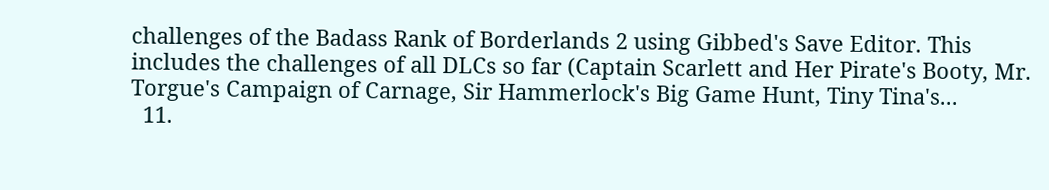challenges of the Badass Rank of Borderlands 2 using Gibbed's Save Editor. This includes the challenges of all DLCs so far (Captain Scarlett and Her Pirate's Booty, Mr. Torgue's Campaign of Carnage, Sir Hammerlock's Big Game Hunt, Tiny Tina's...
  11.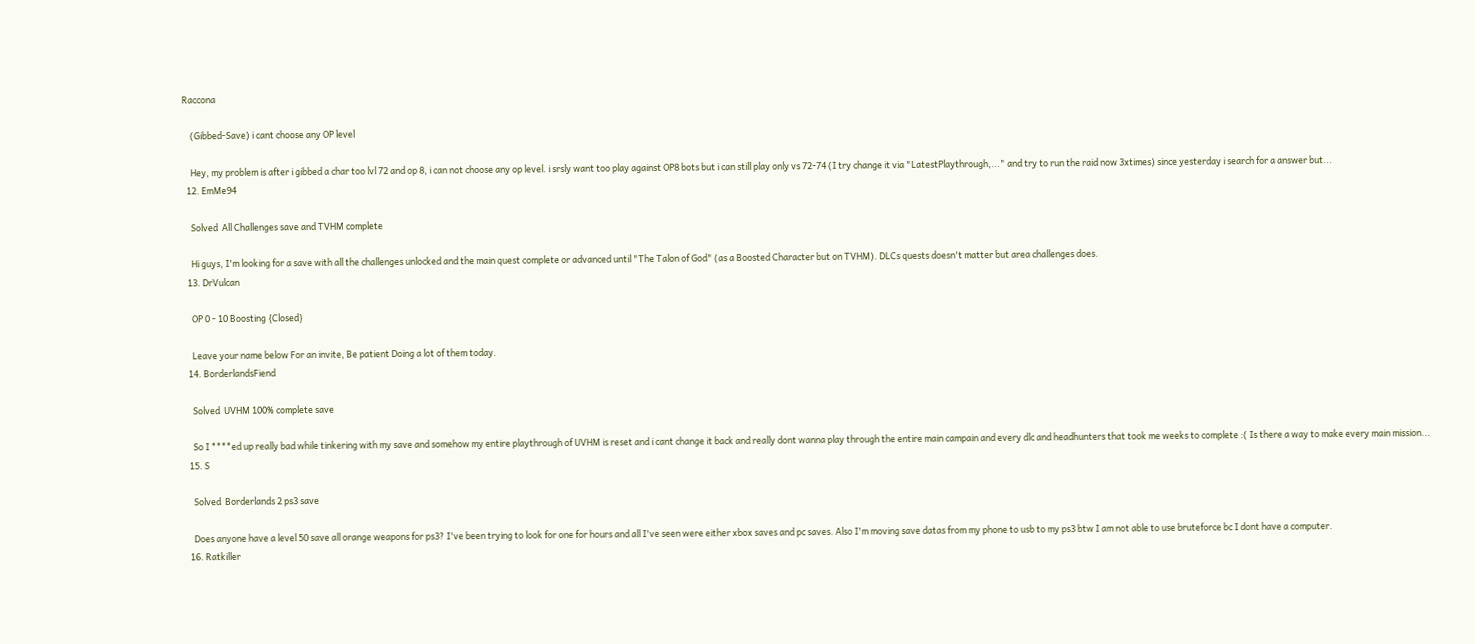Raccona

    (Gibbed-Save) i cant choose any OP level

    Hey, my problem is after i gibbed a char too lvl 72 and op 8, i can not choose any op level. i srsly want too play against OP8 bots but i can still play only vs 72-74 (I try change it via "LatestPlaythrough,..." and try to run the raid now 3xtimes) since yesterday i search for a answer but...
  12. EmMe94

    Solved  All Challenges save and TVHM complete

    Hi guys, I'm looking for a save with all the challenges unlocked and the main quest complete or advanced until "The Talon of God" (as a Boosted Character but on TVHM). DLCs quests doesn't matter but area challenges does.
  13. DrVulcan

    OP 0 - 10 Boosting {Closed}

    Leave your name below For an invite, Be patient Doing a lot of them today.
  14. BorderlandsFiend

    Solved  UVHM 100% complete save

    So I ****ed up really bad while tinkering with my save and somehow my entire playthrough of UVHM is reset and i cant change it back and really dont wanna play through the entire main campain and every dlc and headhunters that took me weeks to complete :( Is there a way to make every main mission...
  15. S

    Solved  Borderlands 2 ps3 save

    Does anyone have a level 50 save all orange weapons for ps3? I've been trying to look for one for hours and all I've seen were either xbox saves and pc saves. Also I'm moving save datas from my phone to usb to my ps3 btw I am not able to use bruteforce bc I dont have a computer.
  16. Ratkiller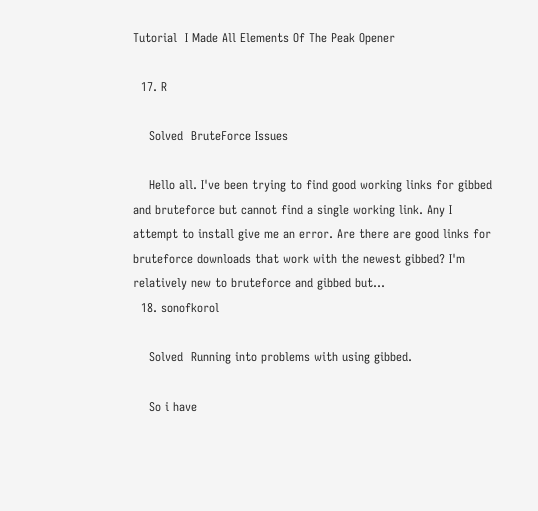Tutorial  I Made All Elements Of The Peak Opener

  17. R

    Solved  BruteForce Issues

    Hello all. I've been trying to find good working links for gibbed and bruteforce but cannot find a single working link. Any I attempt to install give me an error. Are there are good links for bruteforce downloads that work with the newest gibbed? I'm relatively new to bruteforce and gibbed but...
  18. sonofkorol

    Solved  Running into problems with using gibbed.

    So i have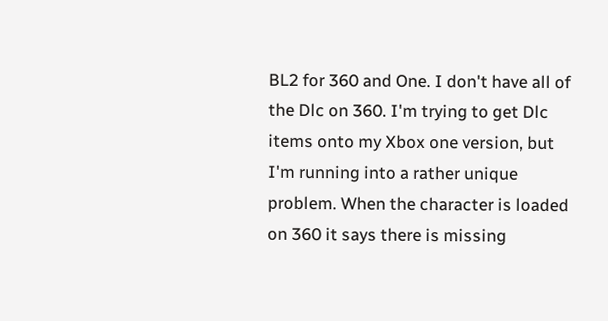BL2 for 360 and One. I don't have all of the Dlc on 360. I'm trying to get Dlc items onto my Xbox one version, but I'm running into a rather unique problem. When the character is loaded on 360 it says there is missing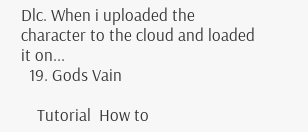Dlc. When i uploaded the character to the cloud and loaded it on...
  19. Gods Vain

    Tutorial  How to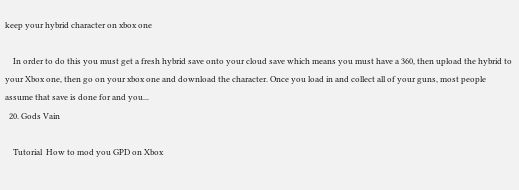keep your hybrid character on xbox one

    In order to do this you must get a fresh hybrid save onto your cloud save which means you must have a 360, then upload the hybrid to your Xbox one, then go on your xbox one and download the character. Once you load in and collect all of your guns, most people assume that save is done for and you...
  20. Gods Vain

    Tutorial  How to mod you GPD on Xbox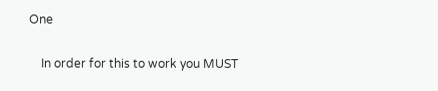One

    In order for this to work you MUST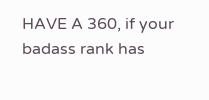HAVE A 360, if your badass rank has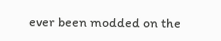ever been modded on the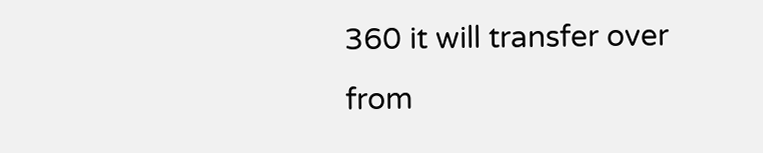360 it will transfer over from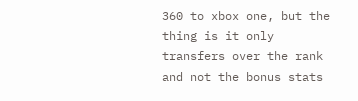360 to xbox one, but the thing is it only transfers over the rank and not the bonus stats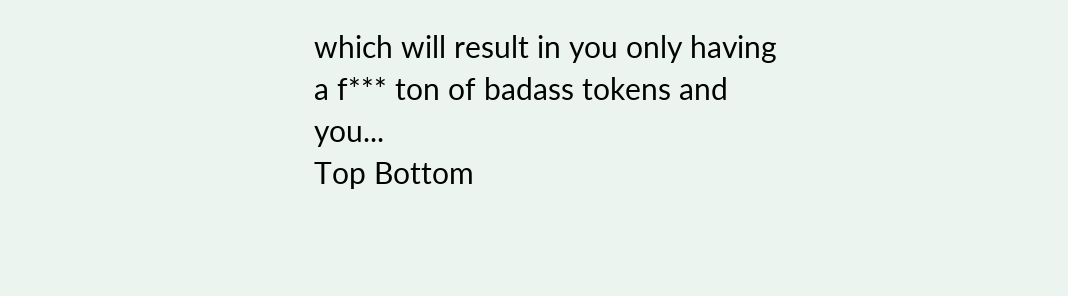which will result in you only having a f*** ton of badass tokens and you...
Top Bottom